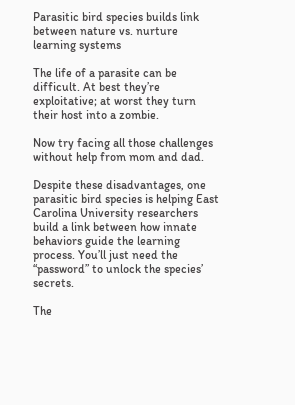Parasitic bird species builds link between nature vs. nurture learning systems

The life of a parasite can be difficult. At best they’re exploitative; at worst they turn their host into a zombie.

Now try facing all those challenges without help from mom and dad.

Despite these disadvantages, one parasitic bird species is helping East Carolina University researchers build a link between how innate behaviors guide the learning process. You’ll just need the “password” to unlock the species’ secrets.

The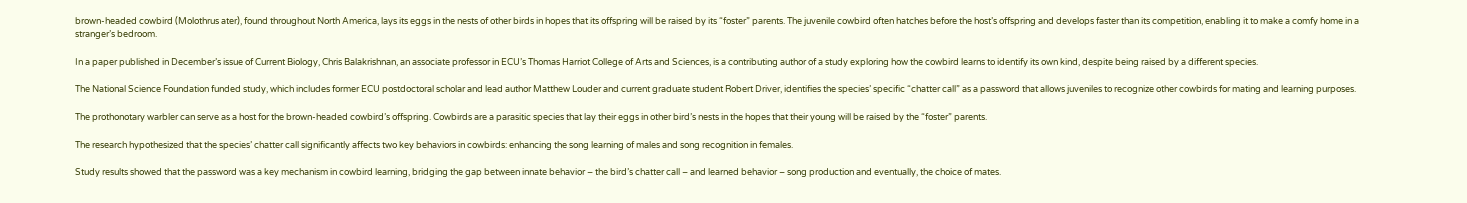brown-headed cowbird (Molothrus ater), found throughout North America, lays its eggs in the nests of other birds in hopes that its offspring will be raised by its “foster” parents. The juvenile cowbird often hatches before the host’s offspring and develops faster than its competition, enabling it to make a comfy home in a stranger’s bedroom.

In a paper published in December’s issue of Current Biology, Chris Balakrishnan, an associate professor in ECU’s Thomas Harriot College of Arts and Sciences, is a contributing author of a study exploring how the cowbird learns to identify its own kind, despite being raised by a different species.

The National Science Foundation funded study, which includes former ECU postdoctoral scholar and lead author Matthew Louder and current graduate student Robert Driver, identifies the species’ specific “chatter call” as a password that allows juveniles to recognize other cowbirds for mating and learning purposes.

The prothonotary warbler can serve as a host for the brown-headed cowbird’s offspring. Cowbirds are a parasitic species that lay their eggs in other bird’s nests in the hopes that their young will be raised by the “foster” parents.

The research hypothesized that the species’ chatter call significantly affects two key behaviors in cowbirds: enhancing the song learning of males and song recognition in females.

Study results showed that the password was a key mechanism in cowbird learning, bridging the gap between innate behavior – the bird’s chatter call – and learned behavior – song production and eventually, the choice of mates.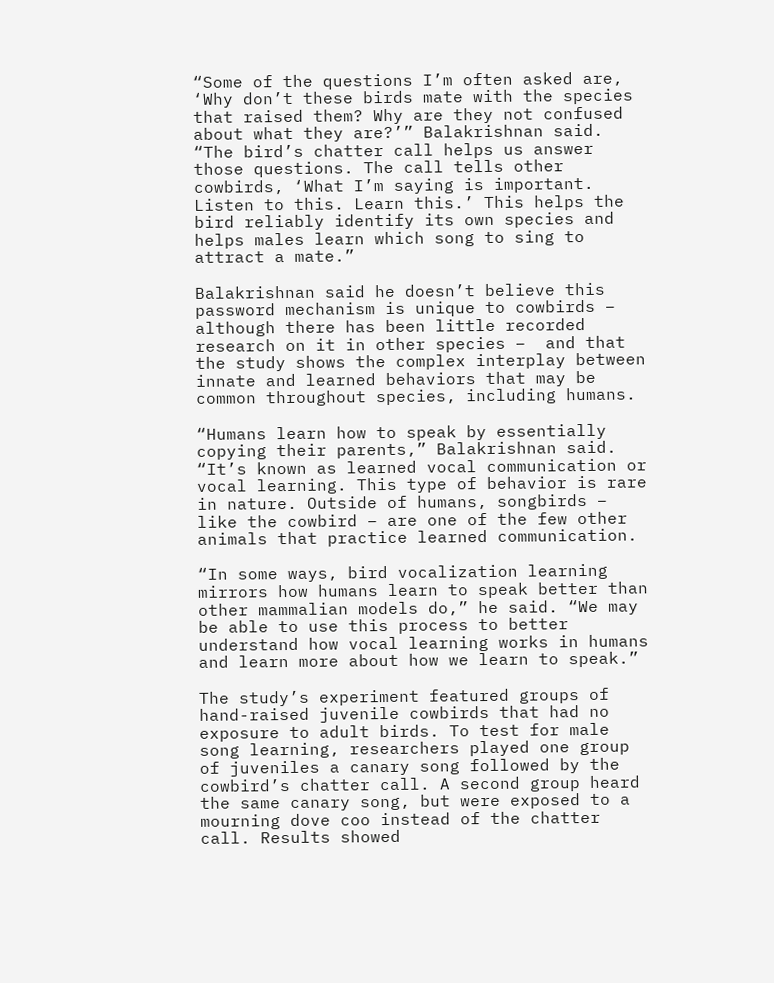“Some of the questions I’m often asked are, ‘Why don’t these birds mate with the species that raised them? Why are they not confused about what they are?’” Balakrishnan said. “The bird’s chatter call helps us answer those questions. The call tells other cowbirds, ‘What I’m saying is important. Listen to this. Learn this.’ This helps the bird reliably identify its own species and helps males learn which song to sing to attract a mate.”

Balakrishnan said he doesn’t believe this password mechanism is unique to cowbirds – although there has been little recorded research on it in other species –  and that the study shows the complex interplay between innate and learned behaviors that may be common throughout species, including humans.

“Humans learn how to speak by essentially copying their parents,” Balakrishnan said. “It’s known as learned vocal communication or vocal learning. This type of behavior is rare in nature. Outside of humans, songbirds – like the cowbird – are one of the few other animals that practice learned communication.

“In some ways, bird vocalization learning mirrors how humans learn to speak better than other mammalian models do,” he said. “We may be able to use this process to better understand how vocal learning works in humans and learn more about how we learn to speak.”

The study’s experiment featured groups of hand-raised juvenile cowbirds that had no exposure to adult birds. To test for male song learning, researchers played one group of juveniles a canary song followed by the cowbird’s chatter call. A second group heard the same canary song, but were exposed to a mourning dove coo instead of the chatter call. Results showed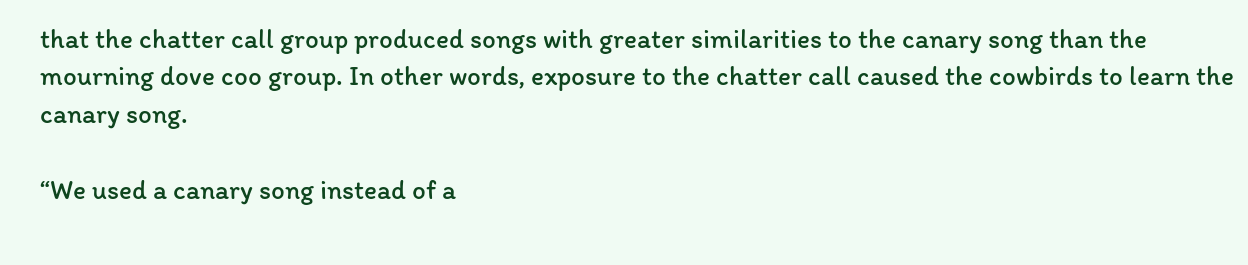that the chatter call group produced songs with greater similarities to the canary song than the mourning dove coo group. In other words, exposure to the chatter call caused the cowbirds to learn the canary song.

“We used a canary song instead of a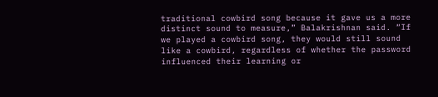traditional cowbird song because it gave us a more distinct sound to measure,” Balakrishnan said. “If we played a cowbird song, they would still sound like a cowbird, regardless of whether the password influenced their learning or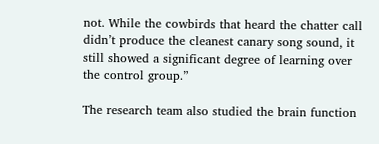not. While the cowbirds that heard the chatter call didn’t produce the cleanest canary song sound, it still showed a significant degree of learning over the control group.”

The research team also studied the brain function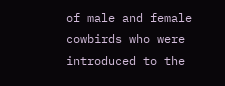of male and female cowbirds who were introduced to the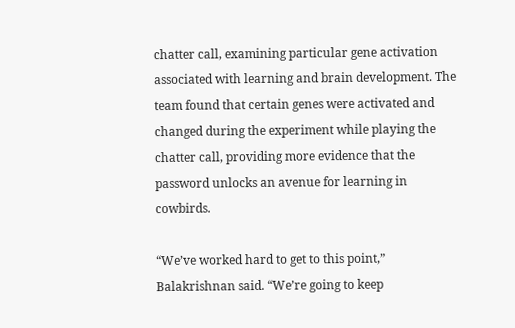chatter call, examining particular gene activation associated with learning and brain development. The team found that certain genes were activated and changed during the experiment while playing the chatter call, providing more evidence that the password unlocks an avenue for learning in cowbirds.

“We’ve worked hard to get to this point,” Balakrishnan said. “We’re going to keep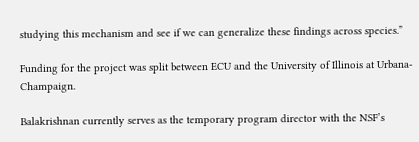studying this mechanism and see if we can generalize these findings across species.”

Funding for the project was split between ECU and the University of Illinois at Urbana-Champaign.

Balakrishnan currently serves as the temporary program director with the NSF’s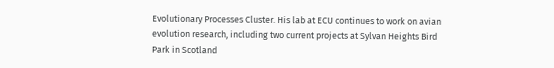Evolutionary Processes Cluster. His lab at ECU continues to work on avian evolution research, including two current projects at Sylvan Heights Bird Park in Scotland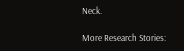Neck.

More Research Stories: